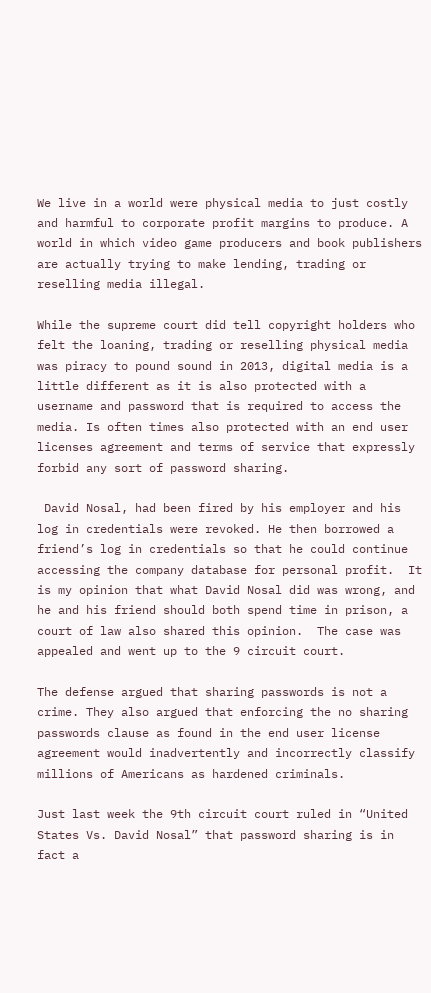We live in a world were physical media to just costly and harmful to corporate profit margins to produce. A world in which video game producers and book publishers are actually trying to make lending, trading or reselling media illegal.

While the supreme court did tell copyright holders who felt the loaning, trading or reselling physical media was piracy to pound sound in 2013, digital media is a little different as it is also protected with a username and password that is required to access the media. Is often times also protected with an end user licenses agreement and terms of service that expressly forbid any sort of password sharing.

 David Nosal, had been fired by his employer and his log in credentials were revoked. He then borrowed a friend’s log in credentials so that he could continue accessing the company database for personal profit.  It is my opinion that what David Nosal did was wrong, and he and his friend should both spend time in prison, a court of law also shared this opinion.  The case was appealed and went up to the 9 circuit court.

The defense argued that sharing passwords is not a crime. They also argued that enforcing the no sharing passwords clause as found in the end user license agreement would inadvertently and incorrectly classify millions of Americans as hardened criminals.

Just last week the 9th circuit court ruled in “United States Vs. David Nosal” that password sharing is in fact a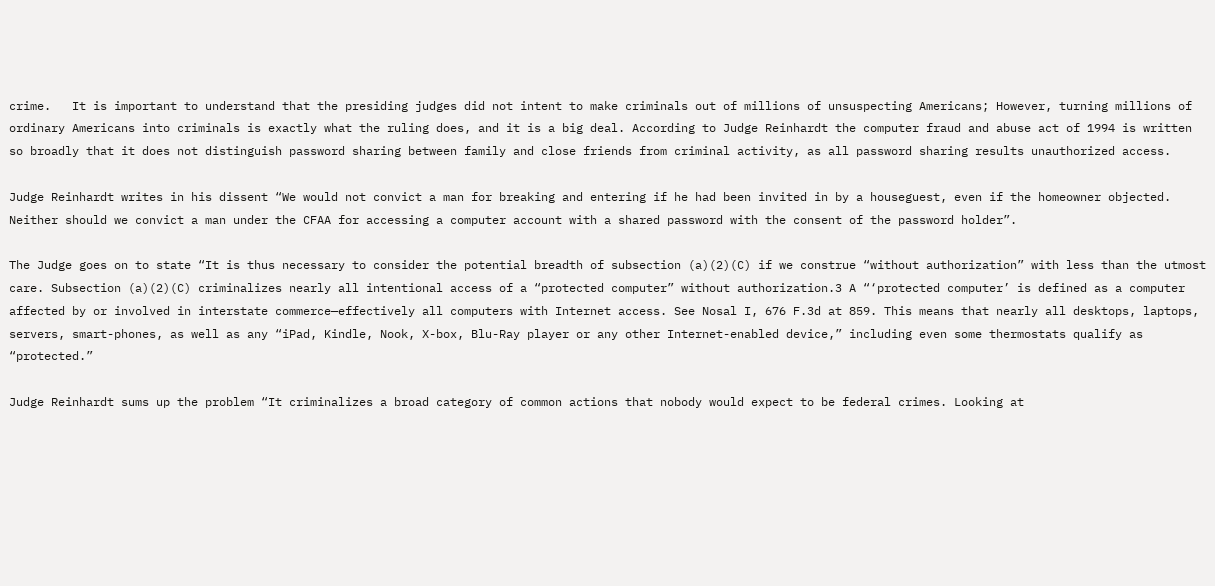crime.   It is important to understand that the presiding judges did not intent to make criminals out of millions of unsuspecting Americans; However, turning millions of ordinary Americans into criminals is exactly what the ruling does, and it is a big deal. According to Judge Reinhardt the computer fraud and abuse act of 1994 is written so broadly that it does not distinguish password sharing between family and close friends from criminal activity, as all password sharing results unauthorized access.

Judge Reinhardt writes in his dissent “We would not convict a man for breaking and entering if he had been invited in by a houseguest, even if the homeowner objected. Neither should we convict a man under the CFAA for accessing a computer account with a shared password with the consent of the password holder”.

The Judge goes on to state “It is thus necessary to consider the potential breadth of subsection (a)(2)(C) if we construe “without authorization” with less than the utmost care. Subsection (a)(2)(C) criminalizes nearly all intentional access of a “protected computer” without authorization.3 A “‘protected computer’ is defined as a computer affected by or involved in interstate commerce—effectively all computers with Internet access. See Nosal I, 676 F.3d at 859. This means that nearly all desktops, laptops, servers, smart-phones, as well as any “iPad, Kindle, Nook, X-box, Blu-Ray player or any other Internet-enabled device,” including even some thermostats qualify as “protected.”

Judge Reinhardt sums up the problem “It criminalizes a broad category of common actions that nobody would expect to be federal crimes. Looking at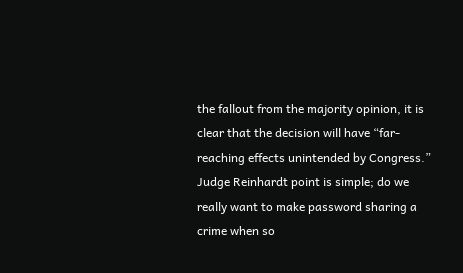the fallout from the majority opinion, it is clear that the decision will have “far-reaching effects unintended by Congress.”  Judge Reinhardt point is simple; do we really want to make password sharing a crime when so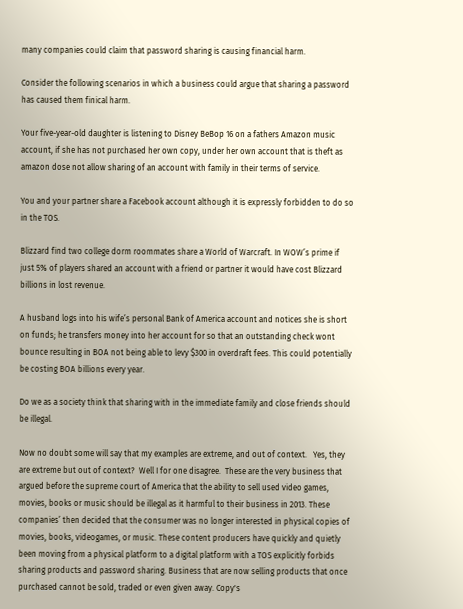many companies could claim that password sharing is causing financial harm.

Consider the following scenarios in which a business could argue that sharing a password has caused them finical harm.

Your five-year-old daughter is listening to Disney BeBop 16 on a fathers Amazon music account, if she has not purchased her own copy, under her own account that is theft as amazon dose not allow sharing of an account with family in their terms of service.

You and your partner share a Facebook account although it is expressly forbidden to do so in the TOS.

Blizzard find two college dorm roommates share a World of Warcraft. In WOW’s prime if just 5% of players shared an account with a friend or partner it would have cost Blizzard billions in lost revenue.

A husband logs into his wife’s personal Bank of America account and notices she is short on funds; he transfers money into her account for so that an outstanding check wont bounce resulting in BOA not being able to levy $300 in overdraft fees. This could potentially be costing BOA billions every year.

Do we as a society think that sharing with in the immediate family and close friends should be illegal.

Now no doubt some will say that my examples are extreme, and out of context.   Yes, they are extreme but out of context?  Well I for one disagree.  These are the very business that argued before the supreme court of America that the ability to sell used video games, movies, books or music should be illegal as it harmful to their business in 2013. These companies’ then decided that the consumer was no longer interested in physical copies of movies, books, videogames, or music. These content producers have quickly and quietly been moving from a physical platform to a digital platform with a TOS explicitly forbids sharing products and password sharing. Business that are now selling products that once purchased cannot be sold, traded or even given away. Copy's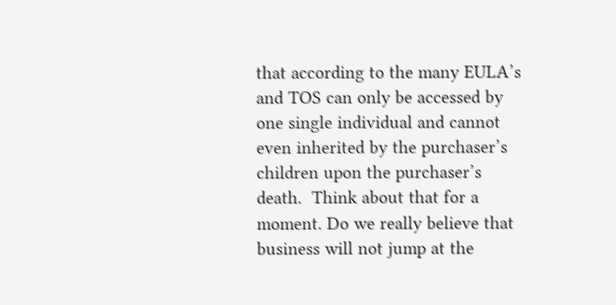that according to the many EULA’s and TOS can only be accessed by one single individual and cannot even inherited by the purchaser’s children upon the purchaser’s death.  Think about that for a moment. Do we really believe that business will not jump at the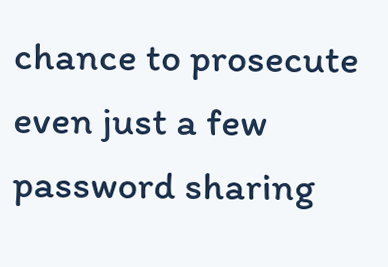chance to prosecute even just a few password sharing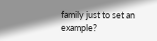family just to set an example?